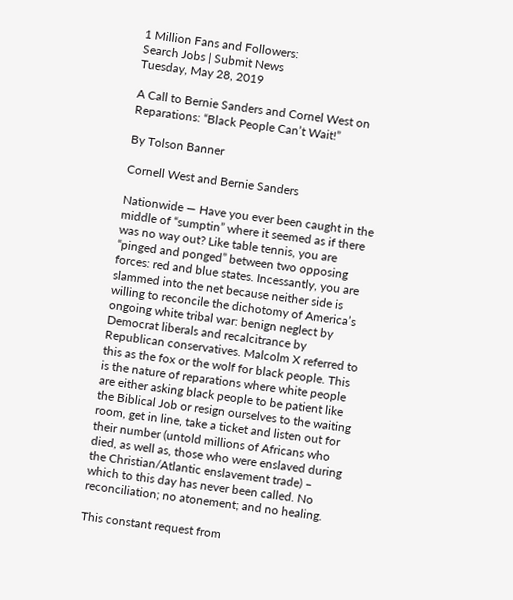1 Million Fans and Followers:
Search Jobs | Submit News
Tuesday, May 28, 2019

A Call to Bernie Sanders and Cornel West on Reparations: “Black People Can’t Wait!”

By Tolson Banner

Cornell West and Bernie Sanders

Nationwide — Have you ever been caught in the middle of “sumptin” where it seemed as if there was no way out? Like table tennis, you are “pinged and ponged” between two opposing forces: red and blue states. Incessantly, you are slammed into the net because neither side is willing to reconcile the dichotomy of America’s ongoing white tribal war: benign neglect by Democrat liberals and recalcitrance by Republican conservatives. Malcolm X referred to this as the fox or the wolf for black people. This is the nature of reparations where white people are either asking black people to be patient like the Biblical Job or resign ourselves to the waiting room, get in line, take a ticket and listen out for their number (untold millions of Africans who died, as well as, those who were enslaved during the Christian/Atlantic enslavement trade) – which to this day has never been called. No reconciliation; no atonement; and no healing.

This constant request from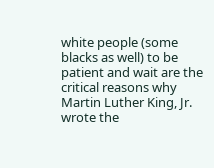white people (some blacks as well) to be patient and wait are the critical reasons why Martin Luther King, Jr. wrote the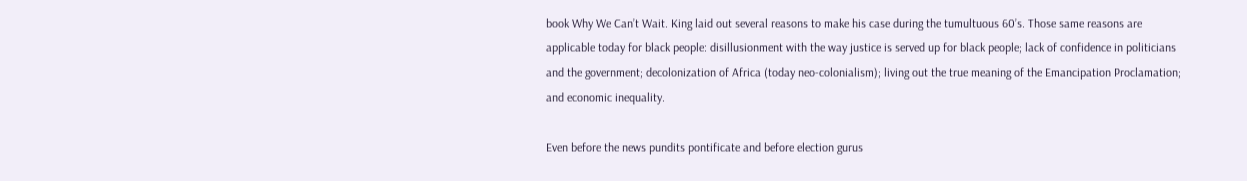book Why We Can’t Wait. King laid out several reasons to make his case during the tumultuous 60’s. Those same reasons are applicable today for black people: disillusionment with the way justice is served up for black people; lack of confidence in politicians and the government; decolonization of Africa (today neo-colonialism); living out the true meaning of the Emancipation Proclamation; and economic inequality.

Even before the news pundits pontificate and before election gurus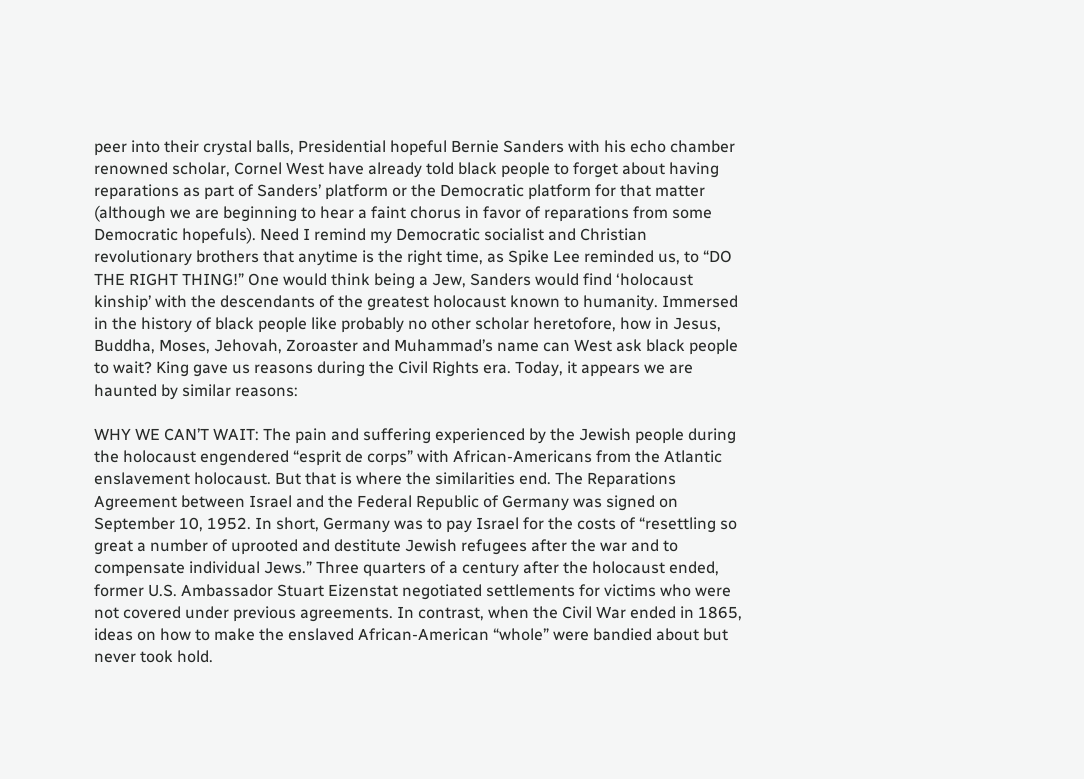peer into their crystal balls, Presidential hopeful Bernie Sanders with his echo chamber renowned scholar, Cornel West have already told black people to forget about having reparations as part of Sanders’ platform or the Democratic platform for that matter (although we are beginning to hear a faint chorus in favor of reparations from some Democratic hopefuls). Need I remind my Democratic socialist and Christian revolutionary brothers that anytime is the right time, as Spike Lee reminded us, to “DO THE RIGHT THING!” One would think being a Jew, Sanders would find ‘holocaust kinship’ with the descendants of the greatest holocaust known to humanity. Immersed in the history of black people like probably no other scholar heretofore, how in Jesus, Buddha, Moses, Jehovah, Zoroaster and Muhammad’s name can West ask black people to wait? King gave us reasons during the Civil Rights era. Today, it appears we are haunted by similar reasons:

WHY WE CAN’T WAIT: The pain and suffering experienced by the Jewish people during the holocaust engendered “esprit de corps” with African-Americans from the Atlantic enslavement holocaust. But that is where the similarities end. The Reparations Agreement between Israel and the Federal Republic of Germany was signed on September 10, 1952. In short, Germany was to pay Israel for the costs of “resettling so great a number of uprooted and destitute Jewish refugees after the war and to compensate individual Jews.” Three quarters of a century after the holocaust ended, former U.S. Ambassador Stuart Eizenstat negotiated settlements for victims who were not covered under previous agreements. In contrast, when the Civil War ended in 1865, ideas on how to make the enslaved African-American “whole” were bandied about but never took hold.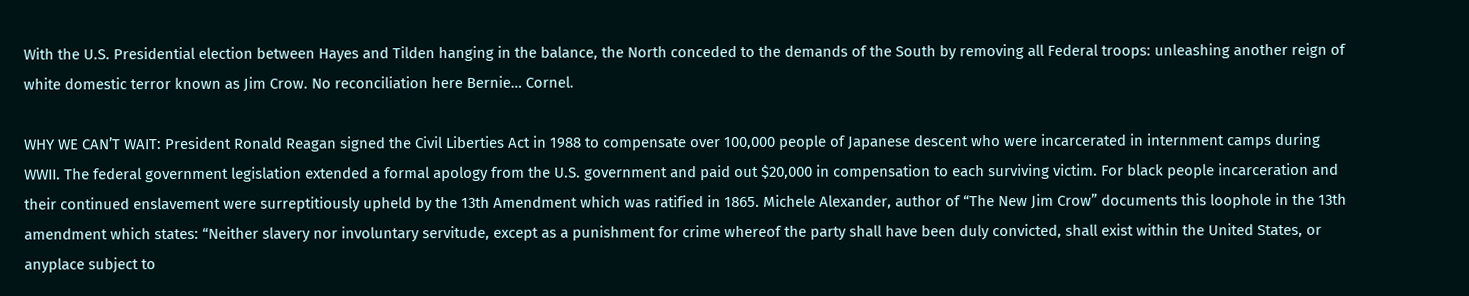With the U.S. Presidential election between Hayes and Tilden hanging in the balance, the North conceded to the demands of the South by removing all Federal troops: unleashing another reign of white domestic terror known as Jim Crow. No reconciliation here Bernie… Cornel.

WHY WE CAN’T WAIT: President Ronald Reagan signed the Civil Liberties Act in 1988 to compensate over 100,000 people of Japanese descent who were incarcerated in internment camps during WWII. The federal government legislation extended a formal apology from the U.S. government and paid out $20,000 in compensation to each surviving victim. For black people incarceration and their continued enslavement were surreptitiously upheld by the 13th Amendment which was ratified in 1865. Michele Alexander, author of “The New Jim Crow” documents this loophole in the 13th amendment which states: “Neither slavery nor involuntary servitude, except as a punishment for crime whereof the party shall have been duly convicted, shall exist within the United States, or anyplace subject to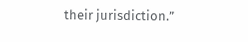their jurisdiction.”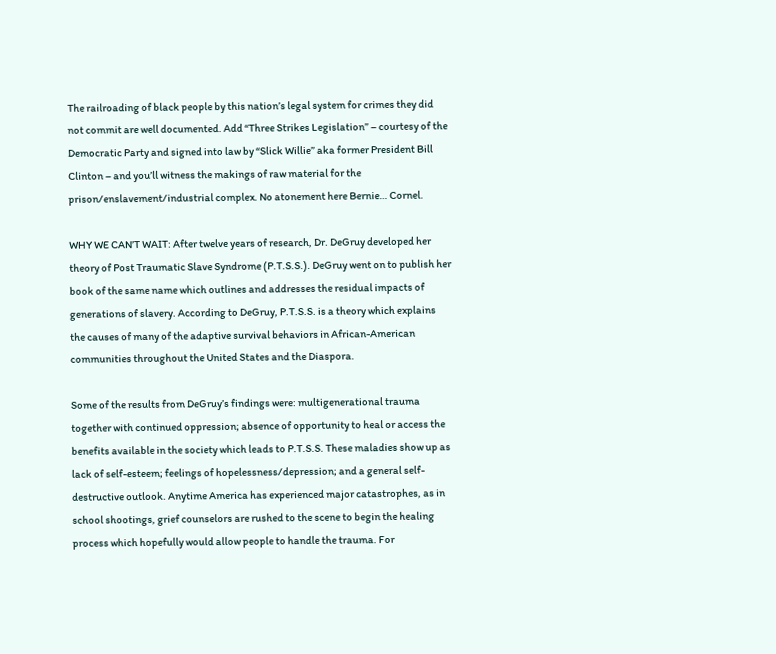The railroading of black people by this nation’s legal system for crimes they did not commit are well documented. Add “Three Strikes Legislation” – courtesy of the Democratic Party and signed into law by “Slick Willie” aka former President Bill Clinton – and you’ll witness the makings of raw material for the prison/enslavement/industrial complex. No atonement here Bernie… Cornel.

WHY WE CAN’T WAIT: After twelve years of research, Dr. DeGruy developed her theory of Post Traumatic Slave Syndrome (P.T.S.S.). DeGruy went on to publish her book of the same name which outlines and addresses the residual impacts of generations of slavery. According to DeGruy, P.T.S.S. is a theory which explains the causes of many of the adaptive survival behaviors in African-American communities throughout the United States and the Diaspora.

Some of the results from DeGruy’s findings were: multigenerational trauma together with continued oppression; absence of opportunity to heal or access the benefits available in the society which leads to P.T.S.S. These maladies show up as lack of self-esteem; feelings of hopelessness/depression; and a general self-destructive outlook. Anytime America has experienced major catastrophes, as in school shootings, grief counselors are rushed to the scene to begin the healing process which hopefully would allow people to handle the trauma. For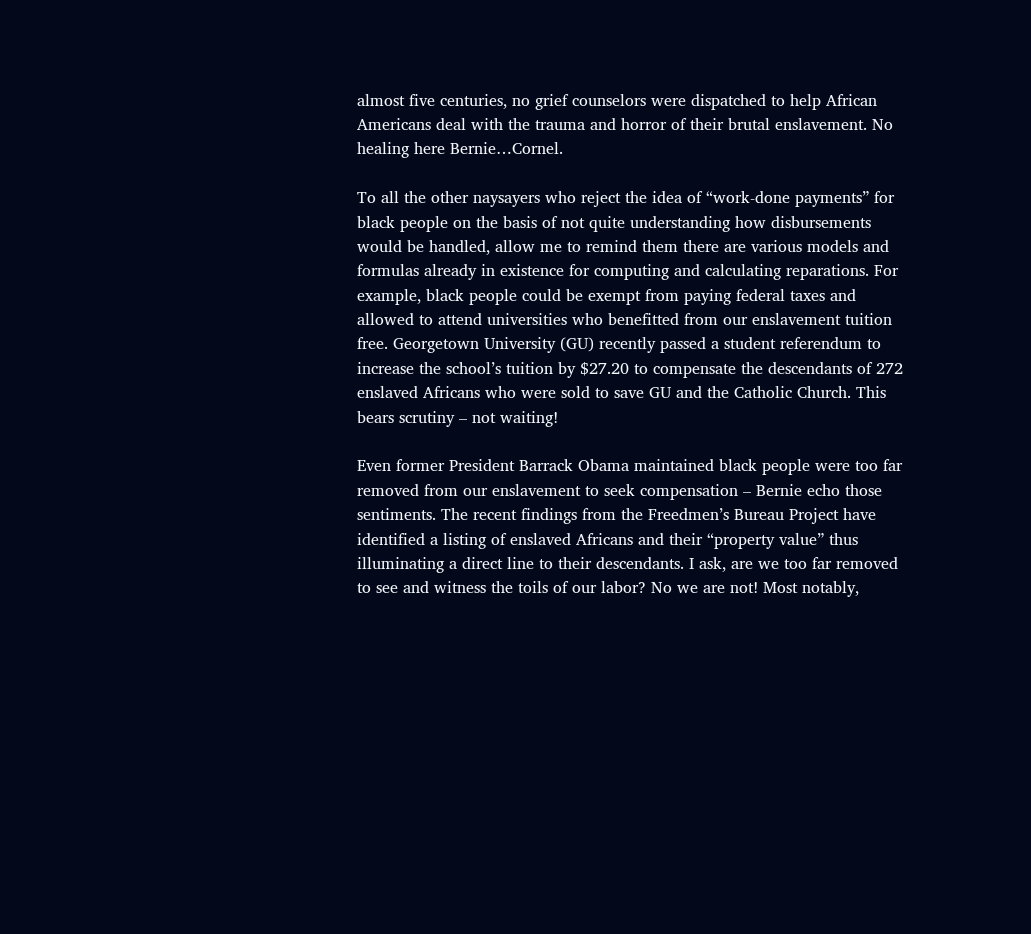almost five centuries, no grief counselors were dispatched to help African Americans deal with the trauma and horror of their brutal enslavement. No healing here Bernie…Cornel.

To all the other naysayers who reject the idea of “work-done payments” for black people on the basis of not quite understanding how disbursements would be handled, allow me to remind them there are various models and formulas already in existence for computing and calculating reparations. For example, black people could be exempt from paying federal taxes and allowed to attend universities who benefitted from our enslavement tuition free. Georgetown University (GU) recently passed a student referendum to increase the school’s tuition by $27.20 to compensate the descendants of 272 enslaved Africans who were sold to save GU and the Catholic Church. This bears scrutiny – not waiting!

Even former President Barrack Obama maintained black people were too far removed from our enslavement to seek compensation – Bernie echo those sentiments. The recent findings from the Freedmen’s Bureau Project have identified a listing of enslaved Africans and their “property value” thus illuminating a direct line to their descendants. I ask, are we too far removed to see and witness the toils of our labor? No we are not! Most notably,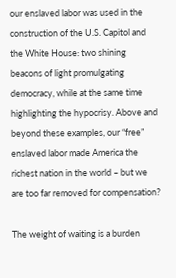our enslaved labor was used in the construction of the U.S. Capitol and the White House: two shining beacons of light promulgating democracy, while at the same time highlighting the hypocrisy. Above and beyond these examples, our “free” enslaved labor made America the richest nation in the world – but we are too far removed for compensation?

The weight of waiting is a burden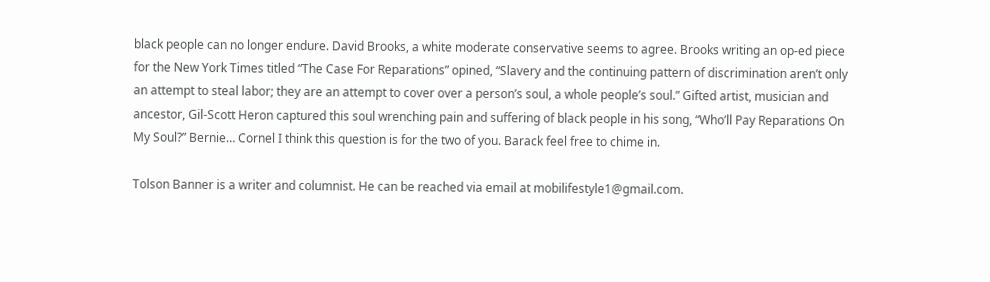black people can no longer endure. David Brooks, a white moderate conservative seems to agree. Brooks writing an op-ed piece for the New York Times titled “The Case For Reparations” opined, “Slavery and the continuing pattern of discrimination aren’t only an attempt to steal labor; they are an attempt to cover over a person’s soul, a whole people’s soul.” Gifted artist, musician and ancestor, Gil-Scott Heron captured this soul wrenching pain and suffering of black people in his song, “Who’ll Pay Reparations On My Soul?” Bernie… Cornel I think this question is for the two of you. Barack feel free to chime in.

Tolson Banner is a writer and columnist. He can be reached via email at mobilifestyle1@gmail.com.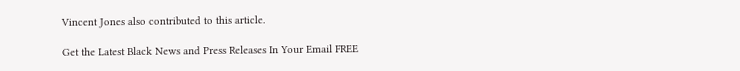Vincent Jones also contributed to this article.

Get the Latest Black News and Press Releases In Your Email FREE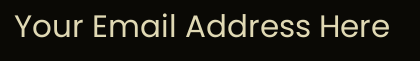Your Email Address Here